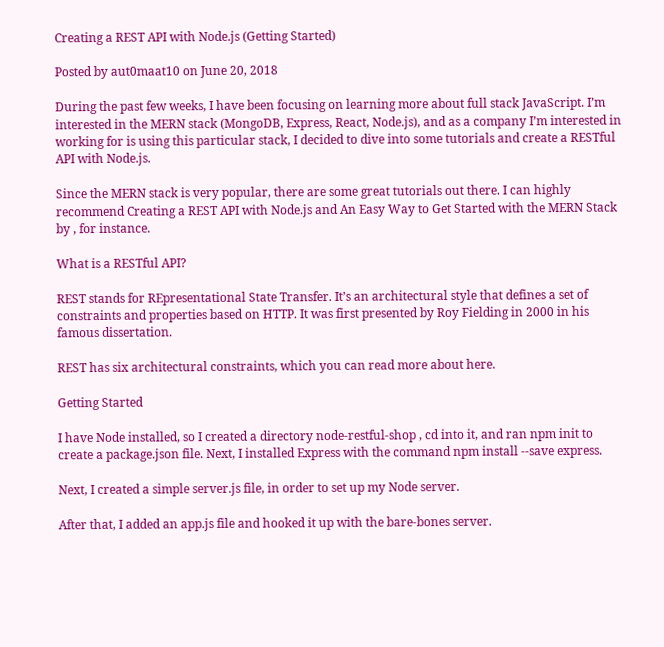Creating a REST API with Node.js (Getting Started)

Posted by aut0maat10 on June 20, 2018

During the past few weeks, I have been focusing on learning more about full stack JavaScript. I’m interested in the MERN stack (MongoDB, Express, React, Node.js), and as a company I’m interested in working for is using this particular stack, I decided to dive into some tutorials and create a RESTful API with Node.js.

Since the MERN stack is very popular, there are some great tutorials out there. I can highly recommend Creating a REST API with Node.js and An Easy Way to Get Started with the MERN Stack by , for instance.

What is a RESTful API?

REST stands for REpresentational State Transfer. It’s an architectural style that defines a set of constraints and properties based on HTTP. It was first presented by Roy Fielding in 2000 in his famous dissertation.

REST has six architectural constraints, which you can read more about here.

Getting Started

I have Node installed, so I created a directory node-restful-shop , cd into it, and ran npm init to create a package.json file. Next, I installed Express with the command npm install --save express.

Next, I created a simple server.js file, in order to set up my Node server.

After that, I added an app.js file and hooked it up with the bare-bones server.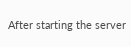After starting the server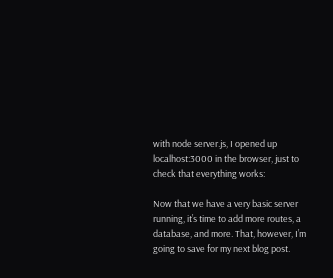with node server.js, I opened up localhost:3000 in the browser, just to check that everything works:

Now that we have a very basic server running, it’s time to add more routes, a database, and more. That, however, I’m going to save for my next blog post.